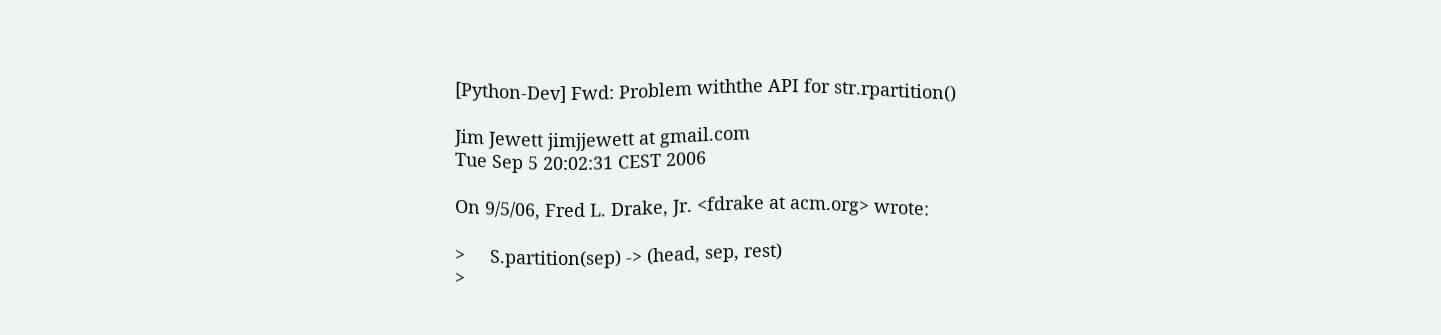[Python-Dev] Fwd: Problem withthe API for str.rpartition()

Jim Jewett jimjjewett at gmail.com
Tue Sep 5 20:02:31 CEST 2006

On 9/5/06, Fred L. Drake, Jr. <fdrake at acm.org> wrote:

>     S.partition(sep) -> (head, sep, rest)
>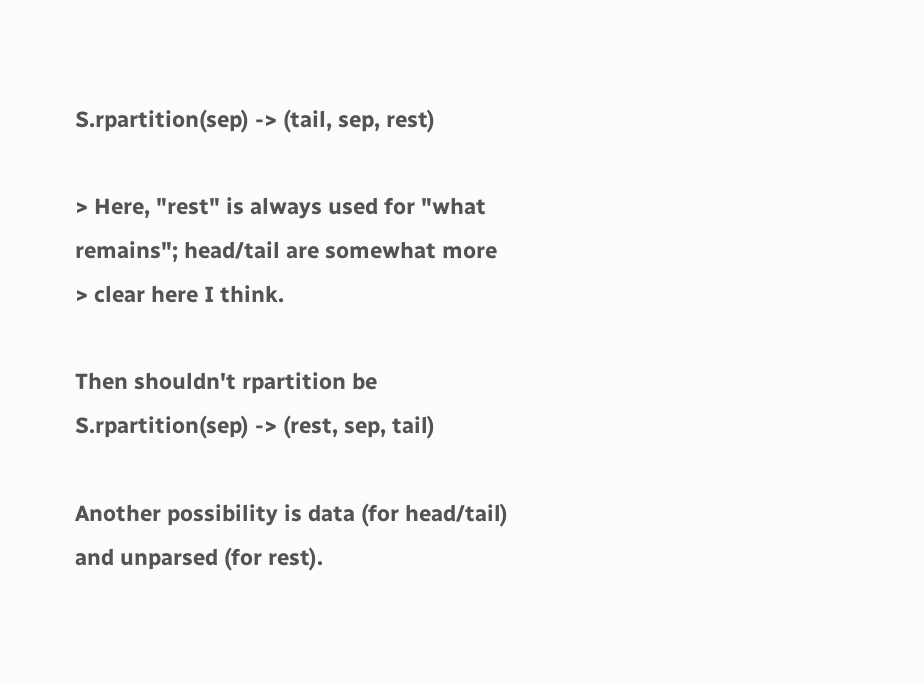S.rpartition(sep) -> (tail, sep, rest)

> Here, "rest" is always used for "what remains"; head/tail are somewhat more
> clear here I think.

Then shouldn't rpartition be S.rpartition(sep) -> (rest, sep, tail)

Another possibility is data (for head/tail) and unparsed (for rest).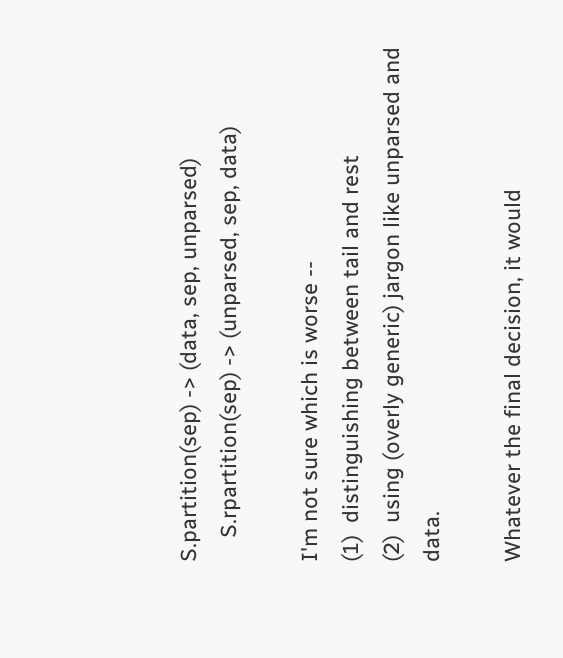S.partition(sep) -> (data, sep, unparsed)
    S.rpartition(sep) -> (unparsed, sep, data)

I'm not sure which is worse --
(1)  distinguishing between tail and rest
(2)  using (overly generic) jargon like unparsed and data.

Whatever the final decision, it would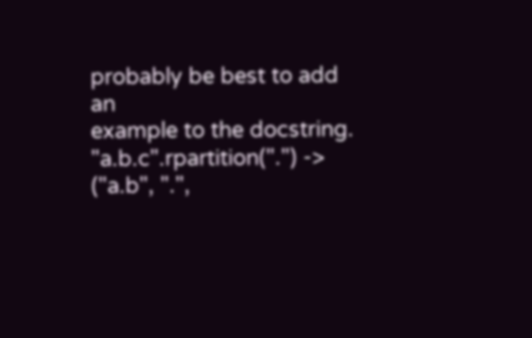probably be best to add an
example to the docstring.   "a.b.c".rpartition(".") -> ("a.b", ".",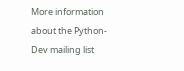More information about the Python-Dev mailing list